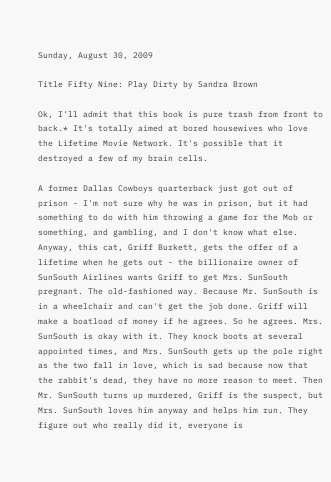Sunday, August 30, 2009

Title Fifty Nine: Play Dirty by Sandra Brown

Ok, I'll admit that this book is pure trash from front to back.* It's totally aimed at bored housewives who love the Lifetime Movie Network. It's possible that it destroyed a few of my brain cells.

A former Dallas Cowboys quarterback just got out of prison - I'm not sure why he was in prison, but it had something to do with him throwing a game for the Mob or something, and gambling, and I don't know what else. Anyway, this cat, Griff Burkett, gets the offer of a lifetime when he gets out - the billionaire owner of SunSouth Airlines wants Griff to get Mrs. SunSouth pregnant. The old-fashioned way. Because Mr. SunSouth is in a wheelchair and can't get the job done. Griff will make a boatload of money if he agrees. So he agrees. Mrs. SunSouth is okay with it. They knock boots at several appointed times, and Mrs. SunSouth gets up the pole right as the two fall in love, which is sad because now that the rabbit's dead, they have no more reason to meet. Then Mr. SunSouth turns up murdered, Griff is the suspect, but Mrs. SunSouth loves him anyway and helps him run. They figure out who really did it, everyone is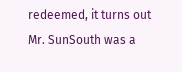redeemed, it turns out Mr. SunSouth was a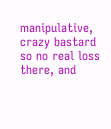manipulative, crazy bastard so no real loss there, and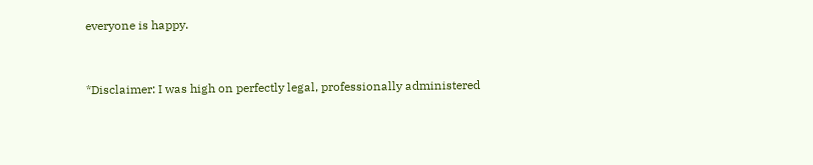everyone is happy.


*Disclaimer: I was high on perfectly legal, professionally administered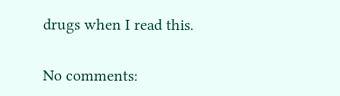drugs when I read this.

No comments: